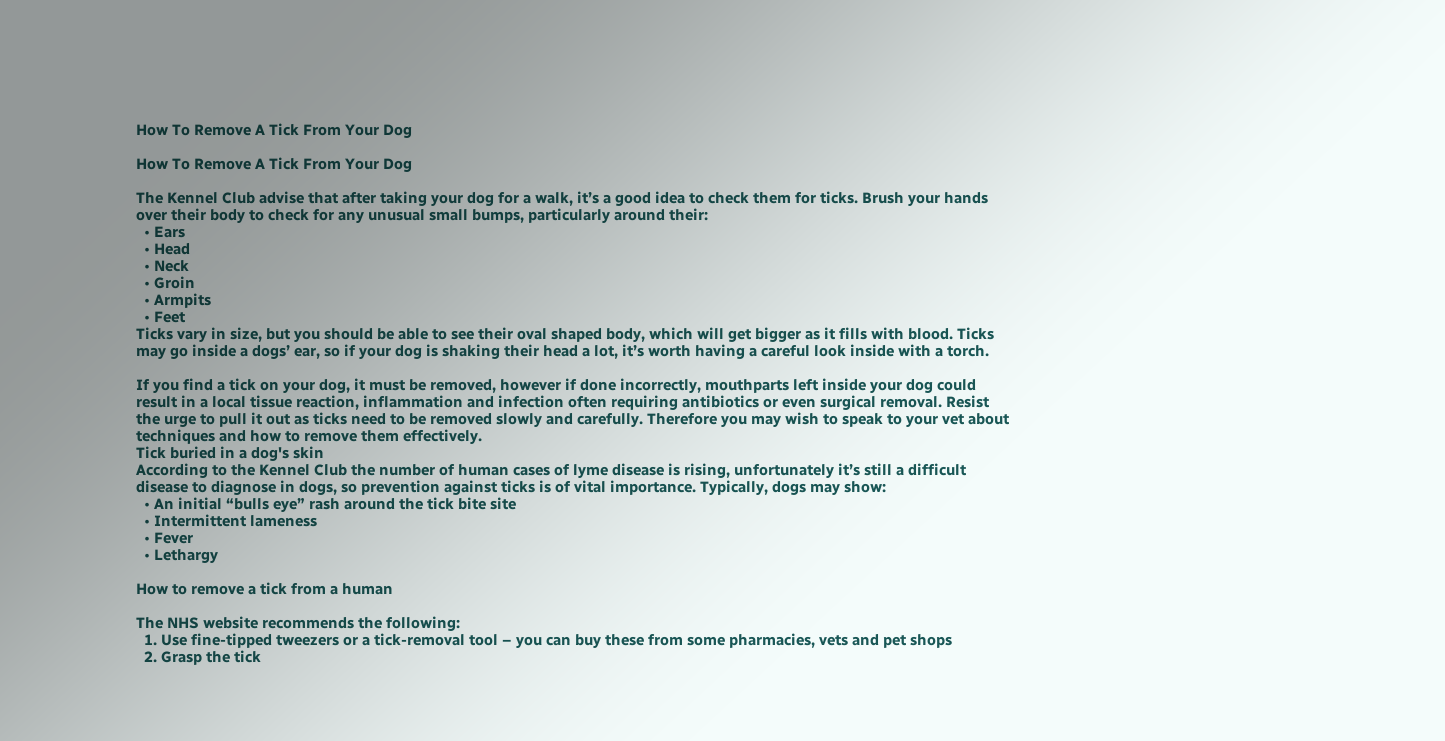How To Remove A Tick From Your Dog

How To Remove A Tick From Your Dog

The Kennel Club advise that after taking your dog for a walk, it’s a good idea to check them for ticks. Brush your hands over their body to check for any unusual small bumps, particularly around their:
  • Ears
  • Head
  • Neck
  • Groin
  • Armpits
  • Feet
Ticks vary in size, but you should be able to see their oval shaped body, which will get bigger as it fills with blood. Ticks may go inside a dogs’ ear, so if your dog is shaking their head a lot, it’s worth having a careful look inside with a torch.

If you find a tick on your dog, it must be removed, however if done incorrectly, mouthparts left inside your dog could result in a local tissue reaction, inflammation and infection often requiring antibiotics or even surgical removal. Resist the urge to pull it out as ticks need to be removed slowly and carefully. Therefore you may wish to speak to your vet about techniques and how to remove them effectively.
Tick buried in a dog's skin
According to the Kennel Club the number of human cases of lyme disease is rising, unfortunately it’s still a difficult disease to diagnose in dogs, so prevention against ticks is of vital importance. Typically, dogs may show:
  • An initial “bulls eye” rash around the tick bite site
  • Intermittent lameness
  • Fever
  • Lethargy

How to remove a tick from a human

The NHS website recommends the following:
  1. Use fine-tipped tweezers or a tick-removal tool – you can buy these from some pharmacies, vets and pet shops
  2. Grasp the tick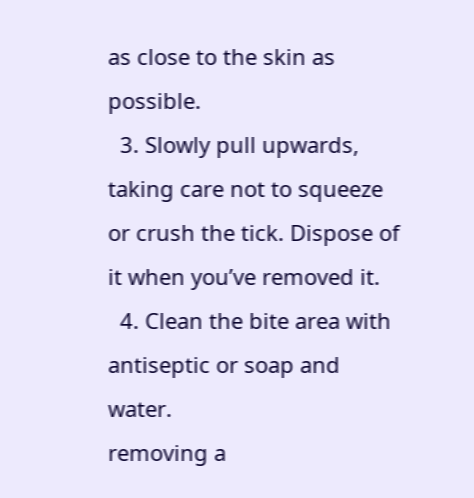as close to the skin as possible.
  3. Slowly pull upwards, taking care not to squeeze or crush the tick. Dispose of it when you’ve removed it.
  4. Clean the bite area with antiseptic or soap and water.
removing a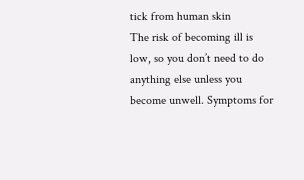tick from human skin
The risk of becoming ill is low, so you don’t need to do anything else unless you become unwell. Symptoms for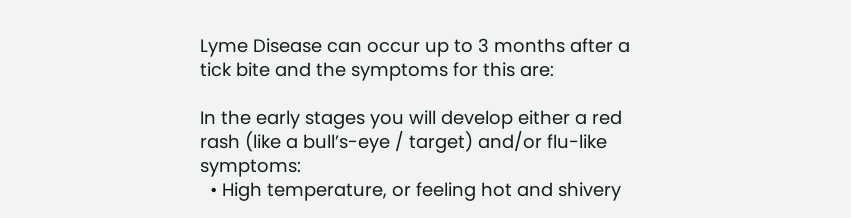Lyme Disease can occur up to 3 months after a tick bite and the symptoms for this are:

In the early stages you will develop either a red rash (like a bull’s-eye / target) and/or flu-like symptoms:
  • High temperature, or feeling hot and shivery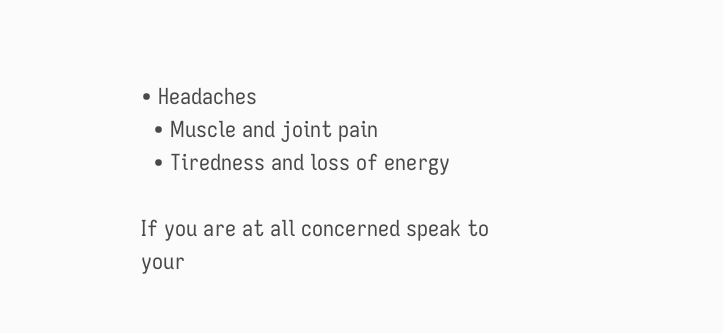• Headaches
  • Muscle and joint pain
  • Tiredness and loss of energy

If you are at all concerned speak to your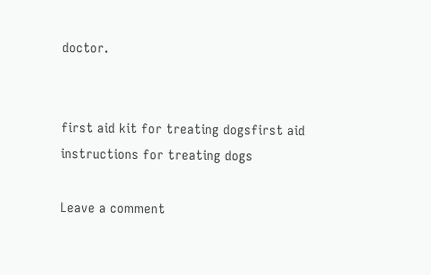doctor.


first aid kit for treating dogsfirst aid instructions for treating dogs

Leave a comment